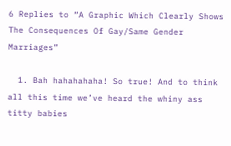6 Replies to “A Graphic Which Clearly Shows The Consequences Of Gay/Same Gender Marriages”

  1. Bah hahahahaha! So true! And to think all this time we’ve heard the whiny ass titty babies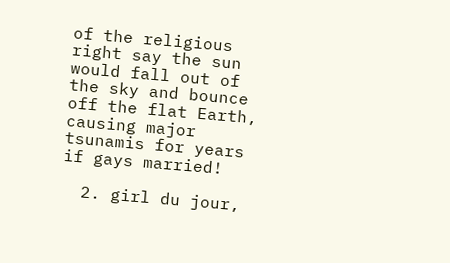of the religious right say the sun would fall out of the sky and bounce off the flat Earth, causing major tsunamis for years if gays married!

  2. girl du jour,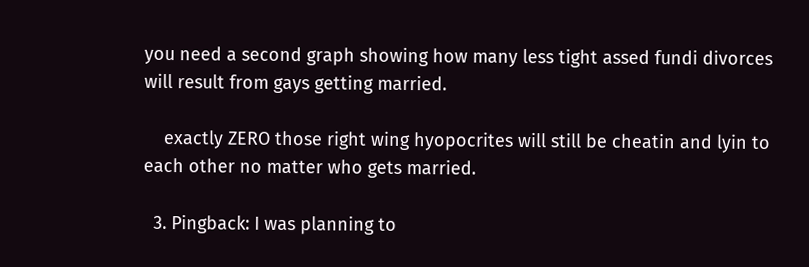you need a second graph showing how many less tight assed fundi divorces will result from gays getting married.

    exactly ZERO those right wing hyopocrites will still be cheatin and lyin to each other no matter who gets married.

  3. Pingback: I was planning to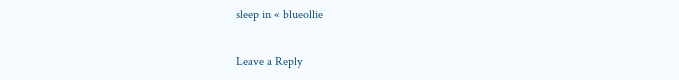sleep in « blueollie

Leave a Reply